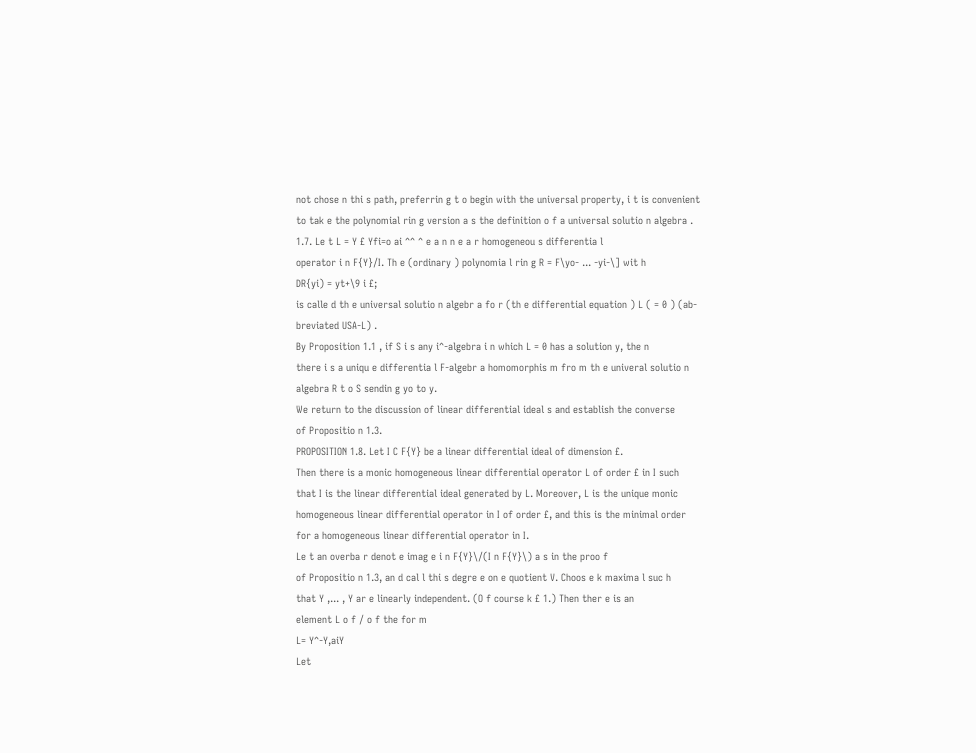not chose n thi s path, preferrin g t o begin with the universal property, i t is convenient
to tak e the polynomial rin g version a s the definition o f a universal solutio n algebra .
1.7. Le t L = Y £ Yfi=o ai ^^ ^ e a n n e a r homogeneou s differentia l
operator i n F{Y}/I. Th e (ordinary ) polynomia l rin g R = F\yo- ... -yi-\] wit h
DR{yi) = yt+\9 i £;
is calle d th e universal solutio n algebr a fo r (th e differential equation ) L ( = 0 ) (ab-
breviated USA-L) .
By Proposition 1.1 , if S i s any i^-algebra i n which L = 0 has a solution y, the n
there i s a uniqu e differentia l F-algebr a homomorphis m fro m th e univeral solutio n
algebra R t o S sendin g yo to y.
We return to the discussion of linear differential ideal s and establish the converse
of Propositio n 1.3.
PROPOSITION 1.8. Let I C F{Y} be a linear differential ideal of dimension £.
Then there is a monic homogeneous linear differential operator L of order £ in I such
that I is the linear differential ideal generated by L. Moreover, L is the unique monic
homogeneous linear differential operator in I of order £, and this is the minimal order
for a homogeneous linear differential operator in I.
Le t an overba r denot e imag e i n F{Y}\/(I n F{Y}\) a s in the proo f
of Propositio n 1.3, an d cal l thi s degre e on e quotient V. Choos e k maxima l suc h
that Y ,... , Y ar e linearly independent. (O f course k £ 1.) Then ther e is an
element L o f / o f the for m
L= Y^-Y,aiY
Let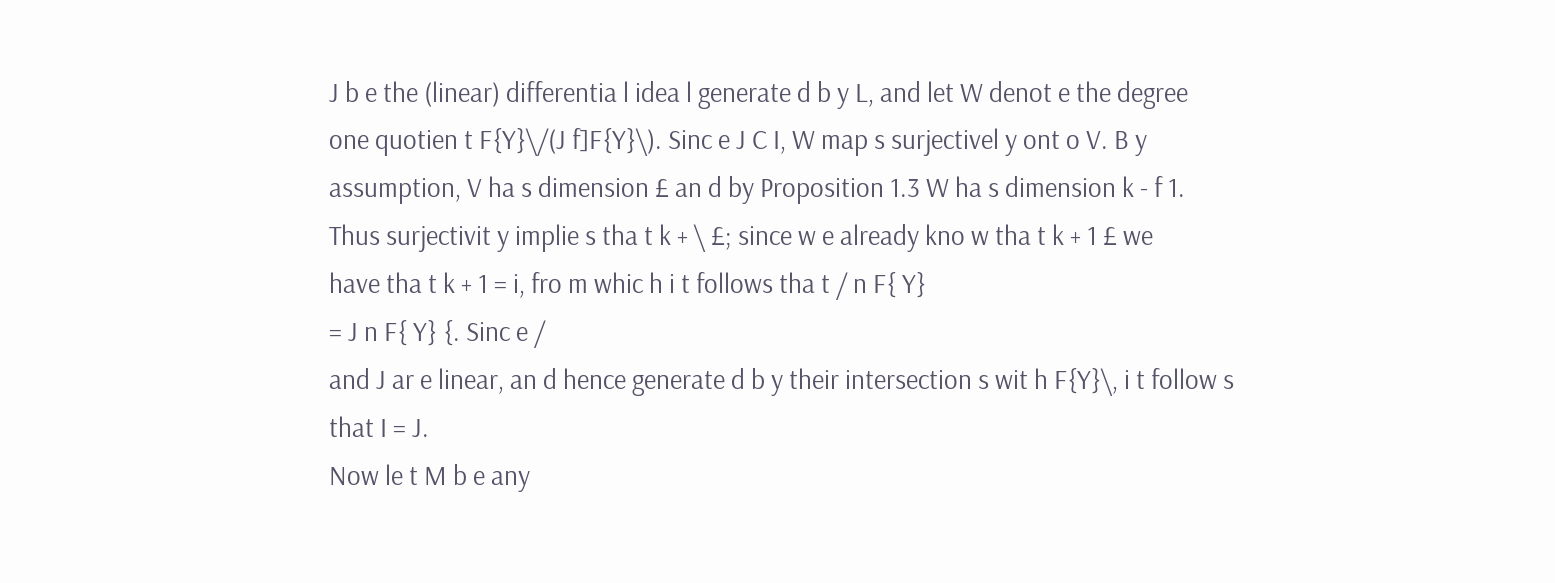J b e the (linear) differentia l idea l generate d b y L, and let W denot e the degree
one quotien t F{Y}\/(J f]F{Y}\). Sinc e J C I, W map s surjectivel y ont o V. B y
assumption, V ha s dimension £ an d by Proposition 1.3 W ha s dimension k - f 1.
Thus surjectivit y implie s tha t k + \ £; since w e already kno w tha t k + 1 £ we
have tha t k + 1 = i, fro m whic h i t follows tha t / n F{ Y}
= J n F{ Y} {. Sinc e /
and J ar e linear, an d hence generate d b y their intersection s wit h F{Y}\, i t follow s
that I = J.
Now le t M b e any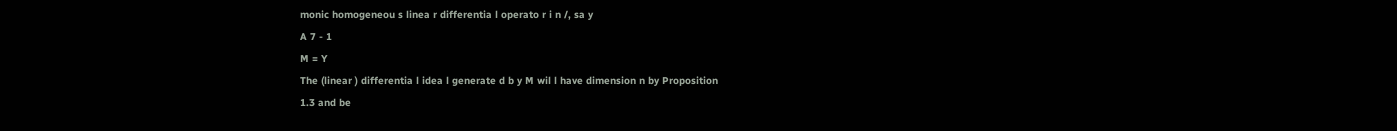monic homogeneou s linea r differentia l operato r i n /, sa y
A 7 - 1
M = Y
The (linear ) differentia l idea l generate d b y M wil l have dimension n by Proposition
1.3 and be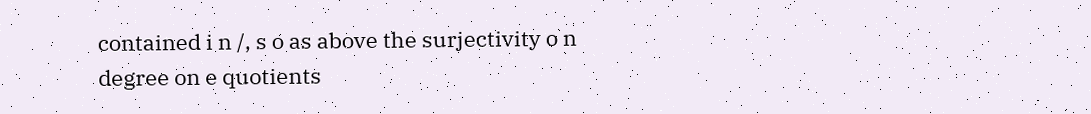contained i n /, s o as above the surjectivity o n degree on e quotients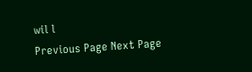wil l
Previous Page Next Page